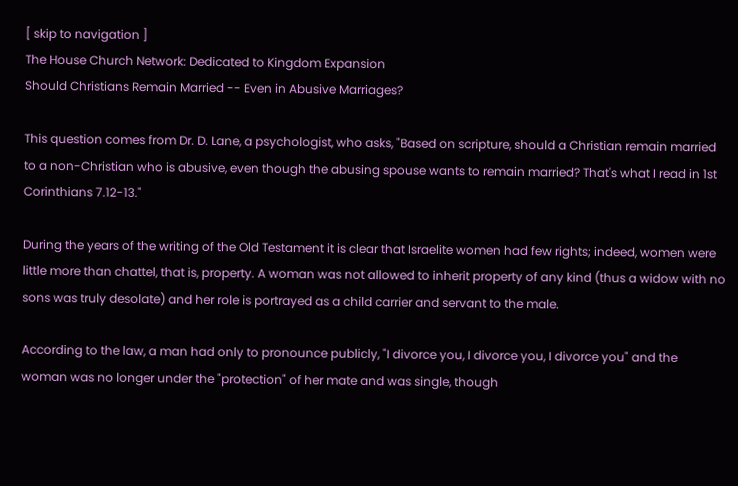[ skip to navigation ]
The House Church Network: Dedicated to Kingdom Expansion
Should Christians Remain Married -- Even in Abusive Marriages?

This question comes from Dr. D. Lane, a psychologist, who asks, "Based on scripture, should a Christian remain married to a non-Christian who is abusive, even though the abusing spouse wants to remain married? That's what I read in 1st Corinthians 7.12-13."

During the years of the writing of the Old Testament it is clear that Israelite women had few rights; indeed, women were little more than chattel, that is, property. A woman was not allowed to inherit property of any kind (thus a widow with no sons was truly desolate) and her role is portrayed as a child carrier and servant to the male.

According to the law, a man had only to pronounce publicly, "I divorce you, I divorce you, I divorce you" and the woman was no longer under the "protection" of her mate and was single, though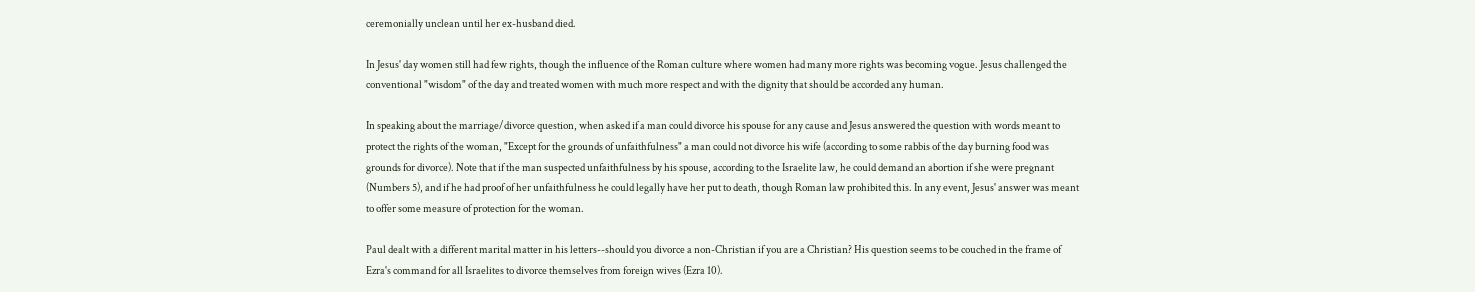ceremonially unclean until her ex-husband died.

In Jesus' day women still had few rights, though the influence of the Roman culture where women had many more rights was becoming vogue. Jesus challenged the conventional "wisdom" of the day and treated women with much more respect and with the dignity that should be accorded any human.

In speaking about the marriage/divorce question, when asked if a man could divorce his spouse for any cause and Jesus answered the question with words meant to protect the rights of the woman, "Except for the grounds of unfaithfulness" a man could not divorce his wife (according to some rabbis of the day burning food was grounds for divorce). Note that if the man suspected unfaithfulness by his spouse, according to the Israelite law, he could demand an abortion if she were pregnant (Numbers 5), and if he had proof of her unfaithfulness he could legally have her put to death, though Roman law prohibited this. In any event, Jesus' answer was meant to offer some measure of protection for the woman.

Paul dealt with a different marital matter in his letters--should you divorce a non-Christian if you are a Christian? His question seems to be couched in the frame of Ezra's command for all Israelites to divorce themselves from foreign wives (Ezra 10).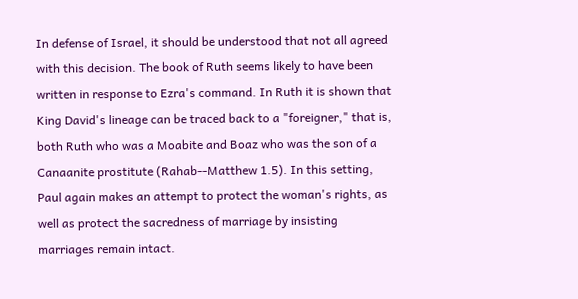In defense of Israel, it should be understood that not all agreed with this decision. The book of Ruth seems likely to have been written in response to Ezra's command. In Ruth it is shown that King David's lineage can be traced back to a "foreigner," that is, both Ruth who was a Moabite and Boaz who was the son of a Canaanite prostitute (Rahab--Matthew 1.5). In this setting, Paul again makes an attempt to protect the woman's rights, as well as protect the sacredness of marriage by insisting marriages remain intact.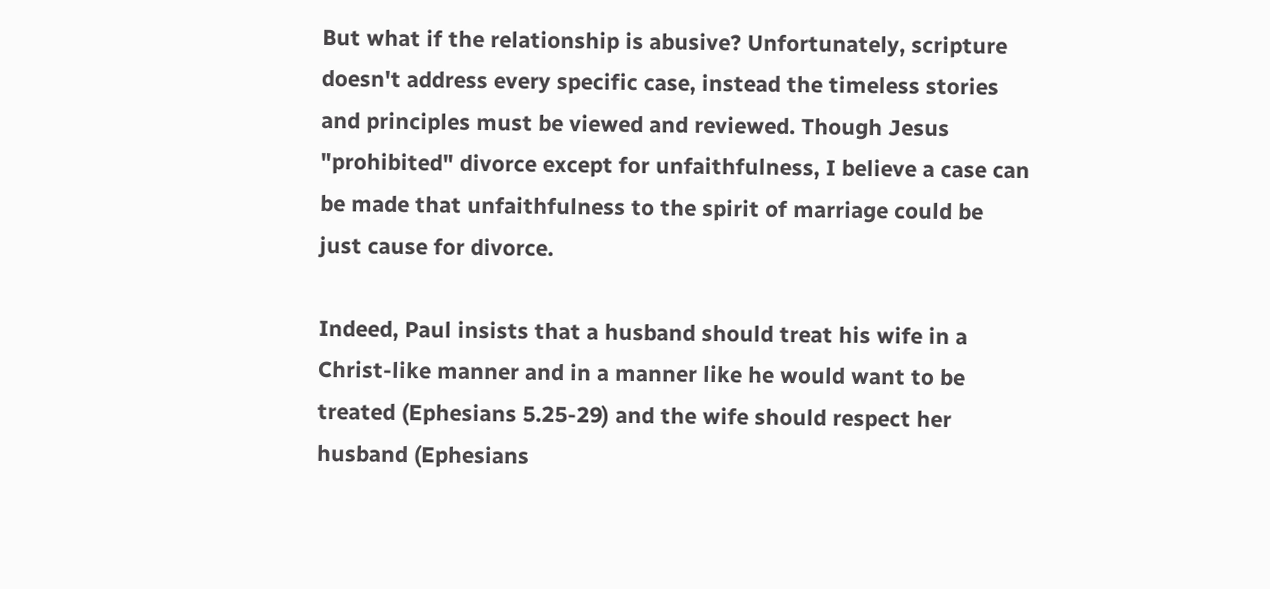But what if the relationship is abusive? Unfortunately, scripture doesn't address every specific case, instead the timeless stories and principles must be viewed and reviewed. Though Jesus "prohibited" divorce except for unfaithfulness, I believe a case can be made that unfaithfulness to the spirit of marriage could be just cause for divorce.

Indeed, Paul insists that a husband should treat his wife in a Christ-like manner and in a manner like he would want to be treated (Ephesians 5.25-29) and the wife should respect her husband (Ephesians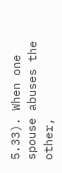5.33). When one spouse abuses the other,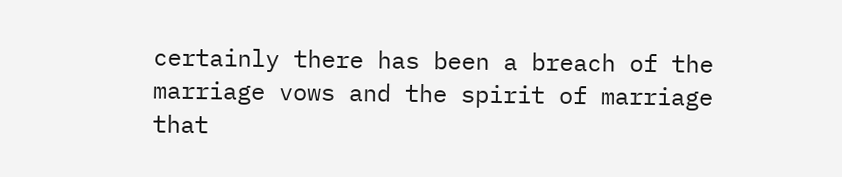certainly there has been a breach of the marriage vows and the spirit of marriage that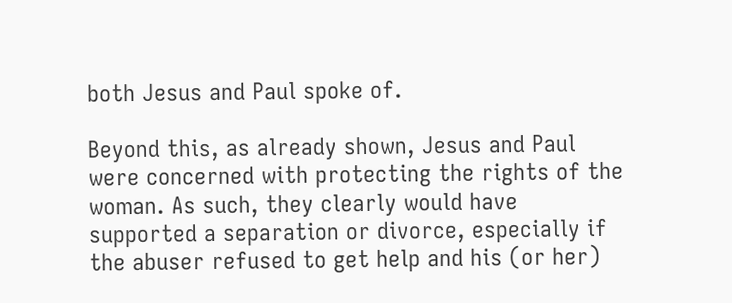both Jesus and Paul spoke of.

Beyond this, as already shown, Jesus and Paul were concerned with protecting the rights of the woman. As such, they clearly would have supported a separation or divorce, especially if the abuser refused to get help and his (or her)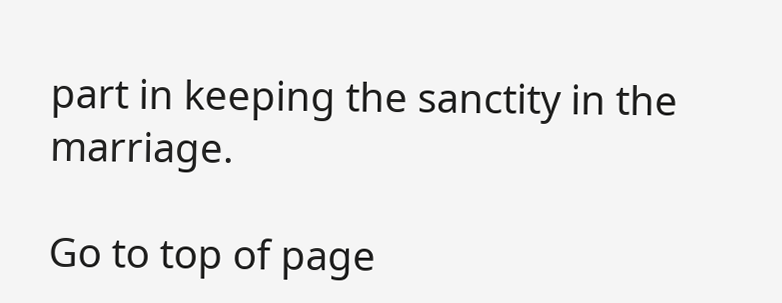part in keeping the sanctity in the marriage.

Go to top of page